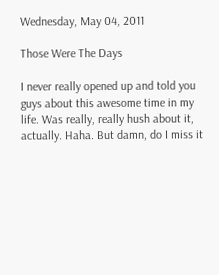Wednesday, May 04, 2011

Those Were The Days

I never really opened up and told you guys about this awesome time in my life. Was really, really hush about it, actually. Haha. But damn, do I miss it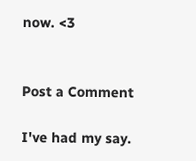now. <3


Post a Comment

I've had my say.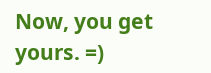Now, you get yours. =)